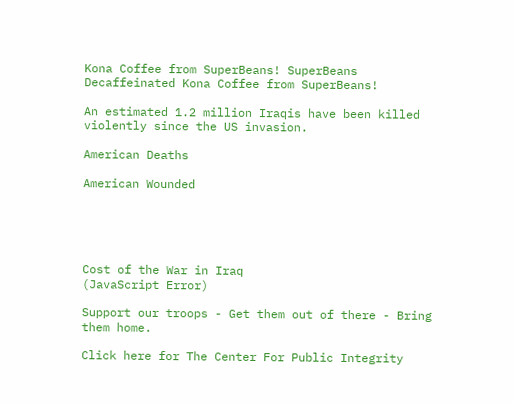Kona Coffee from SuperBeans! SuperBeans Decaffeinated Kona Coffee from SuperBeans!

An estimated 1.2 million Iraqis have been killed violently since the US invasion.

American Deaths

American Wounded





Cost of the War in Iraq
(JavaScript Error)

Support our troops - Get them out of there - Bring them home.

Click here for The Center For Public Integrity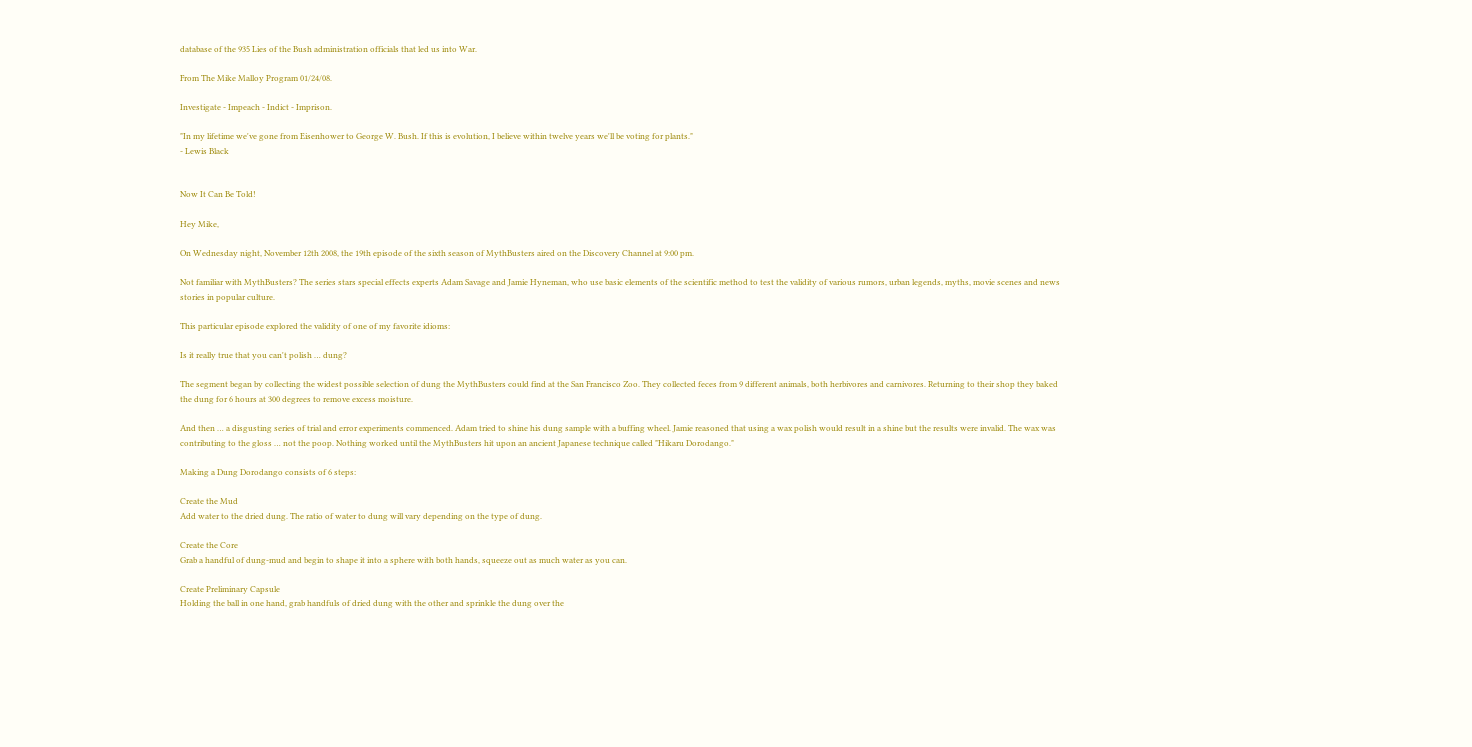database of the 935 Lies of the Bush administration officials that led us into War.

From The Mike Malloy Program 01/24/08.

Investigate - Impeach - Indict - Imprison.

"In my lifetime we've gone from Eisenhower to George W. Bush. If this is evolution, I believe within twelve years we'll be voting for plants."
- Lewis Black


Now It Can Be Told!

Hey Mike,

On Wednesday night, November 12th 2008, the 19th episode of the sixth season of MythBusters aired on the Discovery Channel at 9:00 pm.

Not familiar with MythBusters? The series stars special effects experts Adam Savage and Jamie Hyneman, who use basic elements of the scientific method to test the validity of various rumors, urban legends, myths, movie scenes and news stories in popular culture.

This particular episode explored the validity of one of my favorite idioms:

Is it really true that you can't polish … dung?

The segment began by collecting the widest possible selection of dung the MythBusters could find at the San Francisco Zoo. They collected feces from 9 different animals, both herbivores and carnivores. Returning to their shop they baked the dung for 6 hours at 300 degrees to remove excess moisture.

And then … a disgusting series of trial and error experiments commenced. Adam tried to shine his dung sample with a buffing wheel. Jamie reasoned that using a wax polish would result in a shine but the results were invalid. The wax was contributing to the gloss … not the poop. Nothing worked until the MythBusters hit upon an ancient Japanese technique called "Hikaru Dorodango."

Making a Dung Dorodango consists of 6 steps:

Create the Mud
Add water to the dried dung. The ratio of water to dung will vary depending on the type of dung.

Create the Core
Grab a handful of dung-mud and begin to shape it into a sphere with both hands, squeeze out as much water as you can.

Create Preliminary Capsule
Holding the ball in one hand, grab handfuls of dried dung with the other and sprinkle the dung over the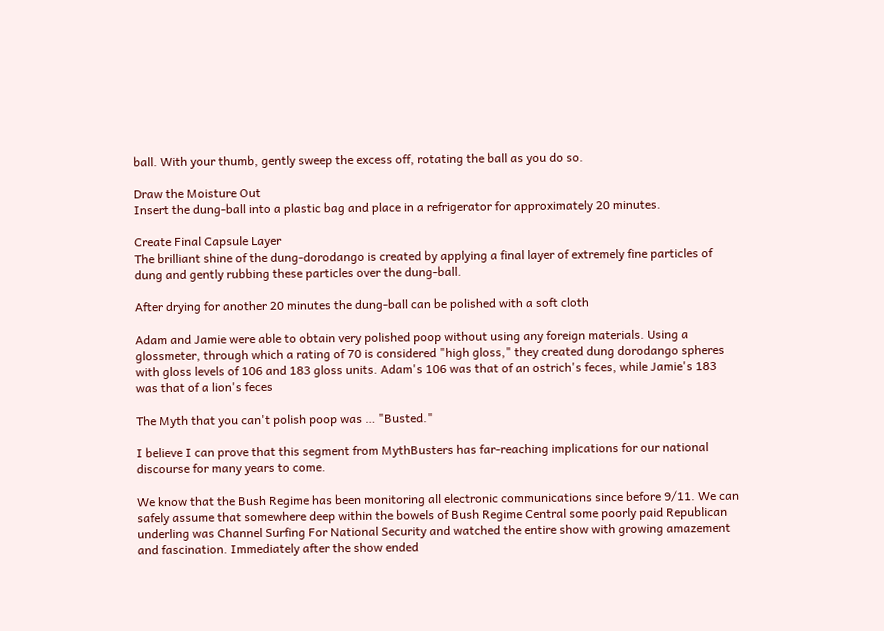ball. With your thumb, gently sweep the excess off, rotating the ball as you do so.

Draw the Moisture Out
Insert the dung-ball into a plastic bag and place in a refrigerator for approximately 20 minutes.

Create Final Capsule Layer
The brilliant shine of the dung-dorodango is created by applying a final layer of extremely fine particles of dung and gently rubbing these particles over the dung-ball.

After drying for another 20 minutes the dung-ball can be polished with a soft cloth

Adam and Jamie were able to obtain very polished poop without using any foreign materials. Using a glossmeter, through which a rating of 70 is considered "high gloss," they created dung dorodango spheres with gloss levels of 106 and 183 gloss units. Adam's 106 was that of an ostrich's feces, while Jamie's 183 was that of a lion's feces

The Myth that you can't polish poop was … "Busted."

I believe I can prove that this segment from MythBusters has far-reaching implications for our national discourse for many years to come.

We know that the Bush Regime has been monitoring all electronic communications since before 9/11. We can safely assume that somewhere deep within the bowels of Bush Regime Central some poorly paid Republican underling was Channel Surfing For National Security and watched the entire show with growing amazement and fascination. Immediately after the show ended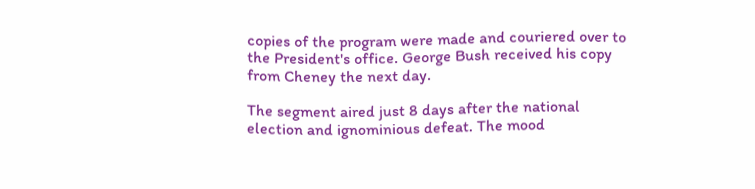copies of the program were made and couriered over to the President's office. George Bush received his copy from Cheney the next day.

The segment aired just 8 days after the national election and ignominious defeat. The mood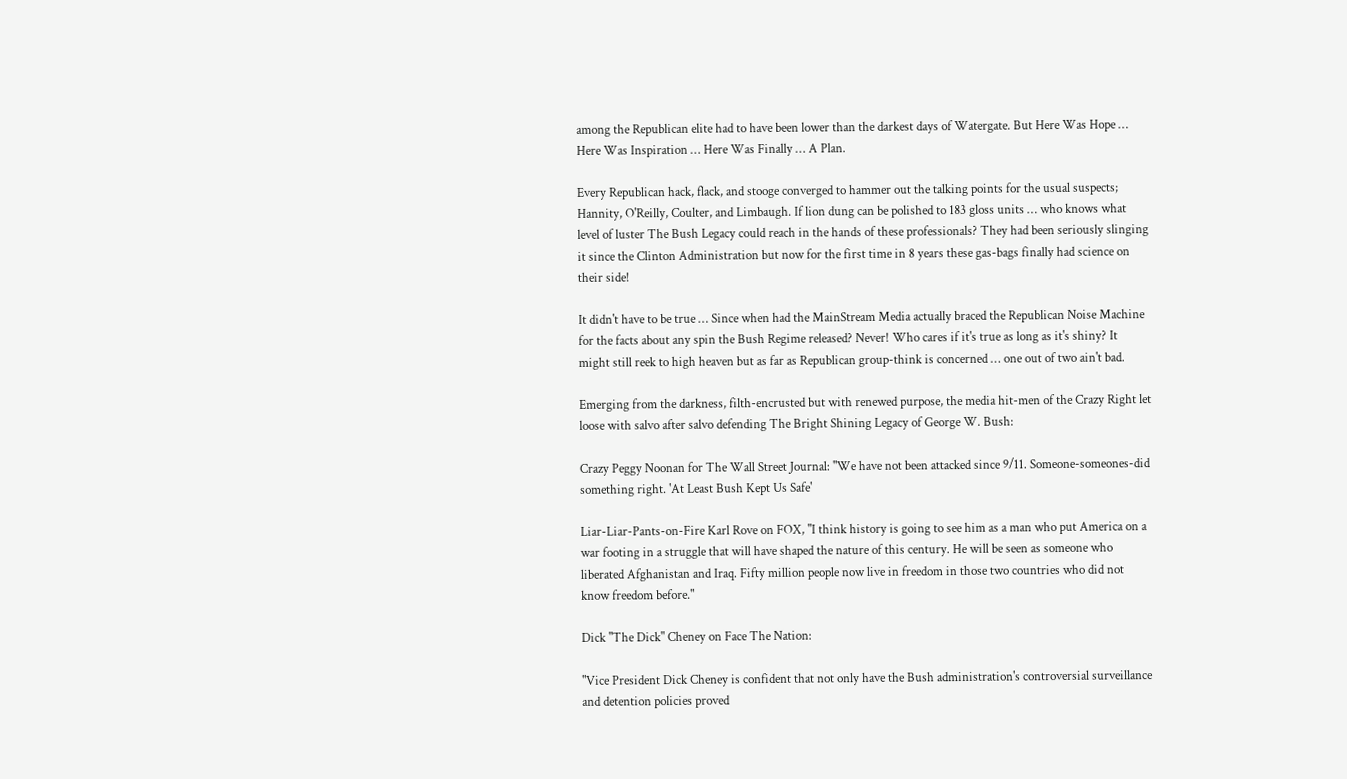among the Republican elite had to have been lower than the darkest days of Watergate. But Here Was Hope … Here Was Inspiration … Here Was Finally … A Plan.

Every Republican hack, flack, and stooge converged to hammer out the talking points for the usual suspects; Hannity, O'Reilly, Coulter, and Limbaugh. If lion dung can be polished to 183 gloss units … who knows what level of luster The Bush Legacy could reach in the hands of these professionals? They had been seriously slinging it since the Clinton Administration but now for the first time in 8 years these gas-bags finally had science on their side!

It didn't have to be true … Since when had the MainStream Media actually braced the Republican Noise Machine for the facts about any spin the Bush Regime released? Never! Who cares if it's true as long as it's shiny? It might still reek to high heaven but as far as Republican group-think is concerned … one out of two ain't bad.

Emerging from the darkness, filth-encrusted but with renewed purpose, the media hit-men of the Crazy Right let loose with salvo after salvo defending The Bright Shining Legacy of George W. Bush:

Crazy Peggy Noonan for The Wall Street Journal: "We have not been attacked since 9/11. Someone-someones-did something right. 'At Least Bush Kept Us Safe'

Liar-Liar-Pants-on-Fire Karl Rove on FOX, "I think history is going to see him as a man who put America on a war footing in a struggle that will have shaped the nature of this century. He will be seen as someone who liberated Afghanistan and Iraq. Fifty million people now live in freedom in those two countries who did not know freedom before."

Dick "The Dick" Cheney on Face The Nation:

"Vice President Dick Cheney is confident that not only have the Bush administration's controversial surveillance and detention policies proved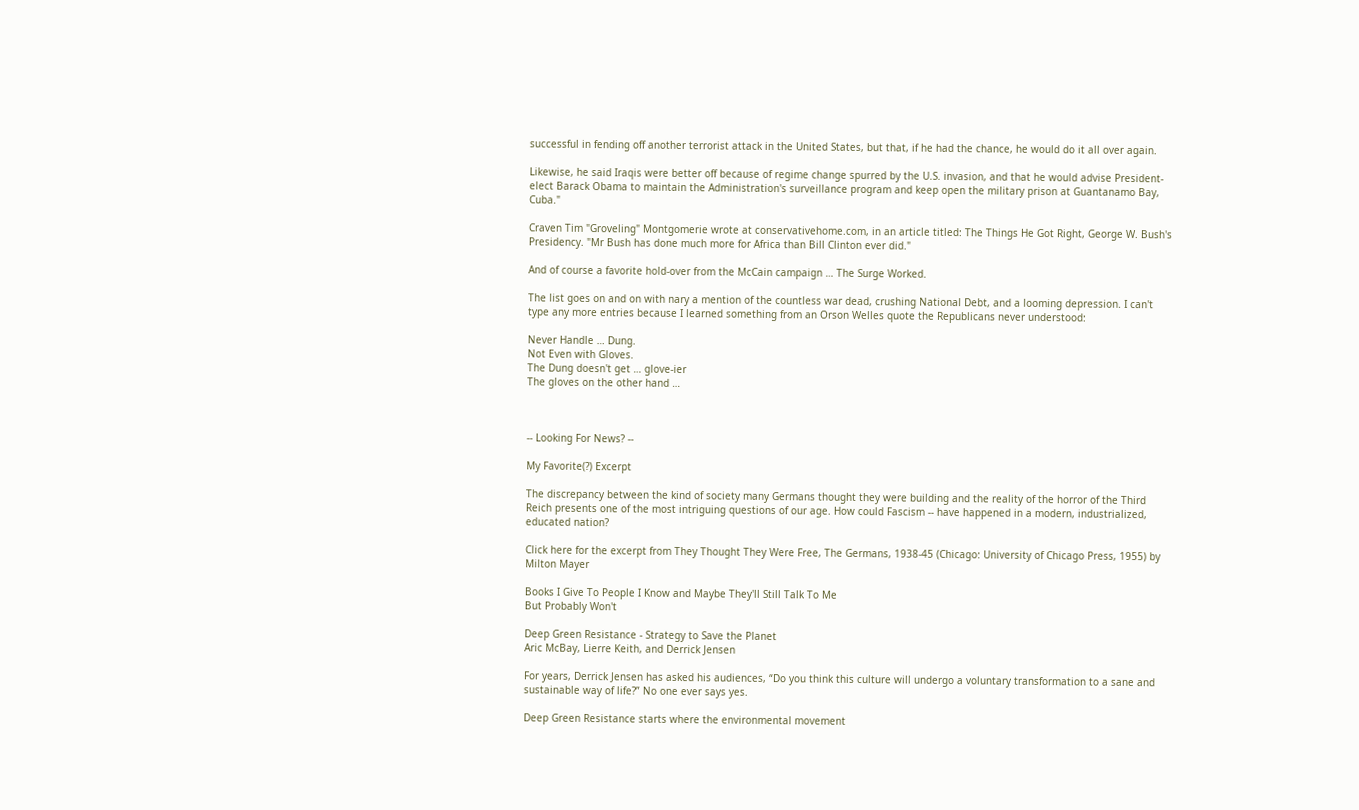successful in fending off another terrorist attack in the United States, but that, if he had the chance, he would do it all over again.

Likewise, he said Iraqis were better off because of regime change spurred by the U.S. invasion, and that he would advise President-elect Barack Obama to maintain the Administration's surveillance program and keep open the military prison at Guantanamo Bay, Cuba."

Craven Tim "Groveling" Montgomerie wrote at conservativehome.com, in an article titled: The Things He Got Right, George W. Bush's Presidency. "Mr Bush has done much more for Africa than Bill Clinton ever did."

And of course a favorite hold-over from the McCain campaign … The Surge Worked.

The list goes on and on with nary a mention of the countless war dead, crushing National Debt, and a looming depression. I can't type any more entries because I learned something from an Orson Welles quote the Republicans never understood:

Never Handle … Dung.
Not Even with Gloves.
The Dung doesn't get … glove-ier
The gloves on the other hand …



-- Looking For News? --

My Favorite(?) Excerpt

The discrepancy between the kind of society many Germans thought they were building and the reality of the horror of the Third Reich presents one of the most intriguing questions of our age. How could Fascism -- have happened in a modern, industrialized, educated nation?

Click here for the excerpt from They Thought They Were Free, The Germans, 1938-45 (Chicago: University of Chicago Press, 1955) by Milton Mayer

Books I Give To People I Know and Maybe They'll Still Talk To Me
But Probably Won't

Deep Green Resistance - Strategy to Save the Planet
Aric McBay, Lierre Keith, and Derrick Jensen

For years, Derrick Jensen has asked his audiences, “Do you think this culture will undergo a voluntary transformation to a sane and sustainable way of life?” No one ever says yes.

Deep Green Resistance starts where the environmental movement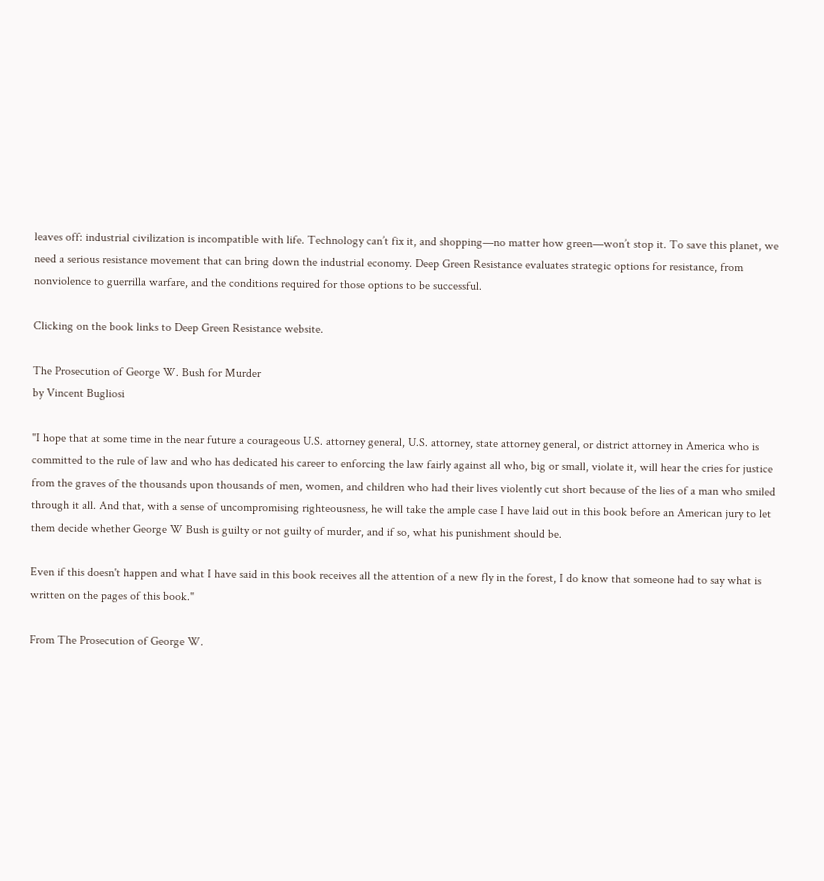leaves off: industrial civilization is incompatible with life. Technology can’t fix it, and shopping—no matter how green—won’t stop it. To save this planet, we need a serious resistance movement that can bring down the industrial economy. Deep Green Resistance evaluates strategic options for resistance, from nonviolence to guerrilla warfare, and the conditions required for those options to be successful.

Clicking on the book links to Deep Green Resistance website.

The Prosecution of George W. Bush for Murder
by Vincent Bugliosi

"I hope that at some time in the near future a courageous U.S. attorney general, U.S. attorney, state attorney general, or district attorney in America who is committed to the rule of law and who has dedicated his career to enforcing the law fairly against all who, big or small, violate it, will hear the cries for justice from the graves of the thousands upon thousands of men, women, and children who had their lives violently cut short because of the lies of a man who smiled through it all. And that, with a sense of uncompromising righteousness, he will take the ample case I have laid out in this book before an American jury to let them decide whether George W Bush is guilty or not guilty of murder, and if so, what his punishment should be.

Even if this doesn't happen and what I have said in this book receives all the attention of a new fly in the forest, I do know that someone had to say what is written on the pages of this book."

From The Prosecution of George W.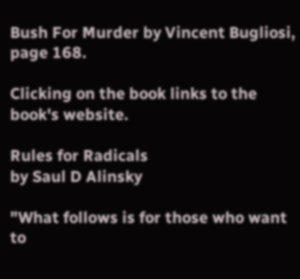Bush For Murder by Vincent Bugliosi, page 168.

Clicking on the book links to the book's website.

Rules for Radicals
by Saul D Alinsky

"What follows is for those who want to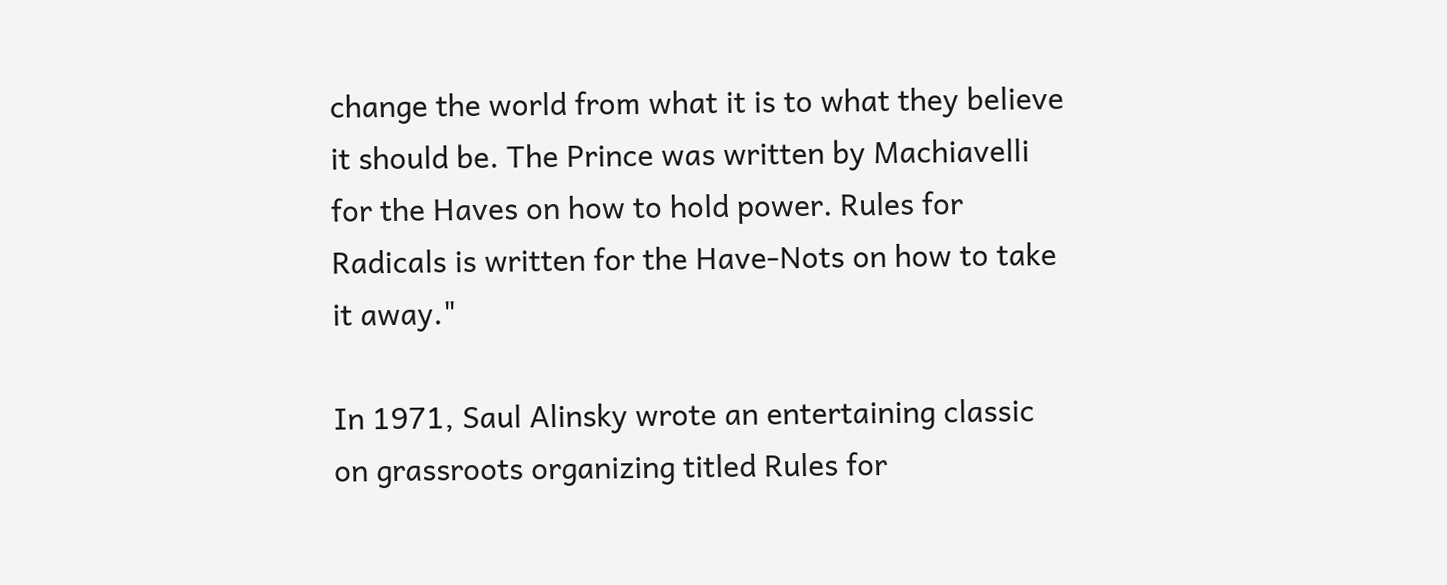change the world from what it is to what they believe it should be. The Prince was written by Machiavelli for the Haves on how to hold power. Rules for Radicals is written for the Have-Nots on how to take it away."

In 1971, Saul Alinsky wrote an entertaining classic on grassroots organizing titled Rules for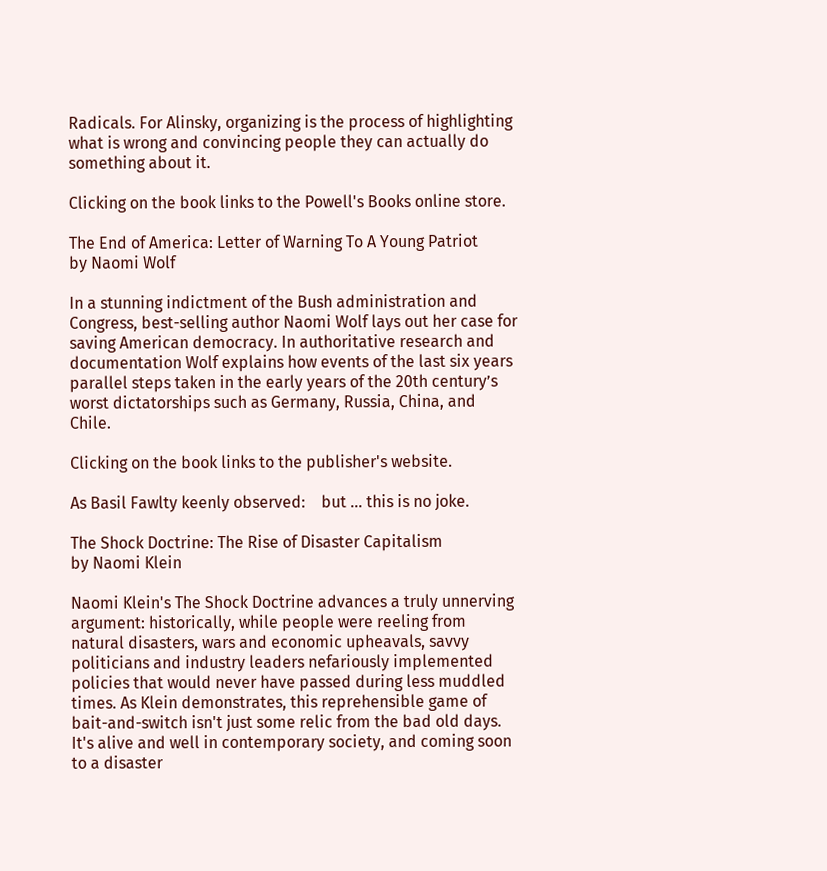Radicals. For Alinsky, organizing is the process of highlighting what is wrong and convincing people they can actually do something about it.

Clicking on the book links to the Powell's Books online store.

The End of America: Letter of Warning To A Young Patriot
by Naomi Wolf

In a stunning indictment of the Bush administration and Congress, best-selling author Naomi Wolf lays out her case for saving American democracy. In authoritative research and documentation Wolf explains how events of the last six years parallel steps taken in the early years of the 20th century’s worst dictatorships such as Germany, Russia, China, and Chile.

Clicking on the book links to the publisher's website.

As Basil Fawlty keenly observed:    but ... this is no joke.

The Shock Doctrine: The Rise of Disaster Capitalism
by Naomi Klein

Naomi Klein's The Shock Doctrine advances a truly unnerving argument: historically, while people were reeling from natural disasters, wars and economic upheavals, savvy politicians and industry leaders nefariously implemented policies that would never have passed during less muddled times. As Klein demonstrates, this reprehensible game of bait-and-switch isn't just some relic from the bad old days. It's alive and well in contemporary society, and coming soon to a disaster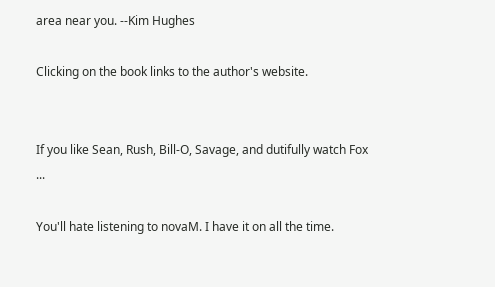area near you. --Kim Hughes

Clicking on the book links to the author's website.


If you like Sean, Rush, Bill-O, Savage, and dutifully watch Fox ...

You'll hate listening to novaM. I have it on all the time.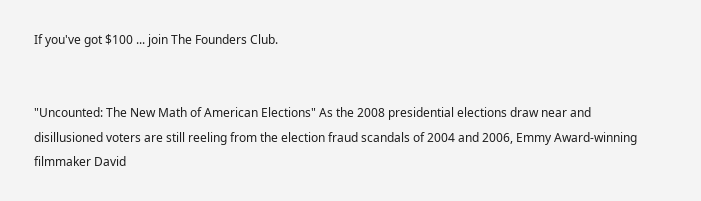If you've got $100 ... join The Founders Club.


"Uncounted: The New Math of American Elections" As the 2008 presidential elections draw near and disillusioned voters are still reeling from the election fraud scandals of 2004 and 2006, Emmy Award-winning filmmaker David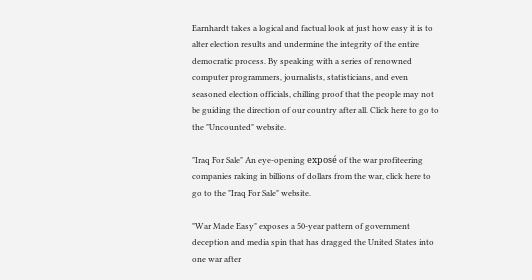Earnhardt takes a logical and factual look at just how easy it is to alter election results and undermine the integrity of the entire democratic process. By speaking with a series of renowned computer programmers, journalists, statisticians, and even seasoned election officials, chilling proof that the people may not be guiding the direction of our country after all. Click here to go to the "Uncounted" website.

"Iraq For Sale" An eye-opening exposé of the war profiteering companies raking in billions of dollars from the war, click here to go to the "Iraq For Sale" website.

"War Made Easy" exposes a 50-year pattern of government deception and media spin that has dragged the United States into one war after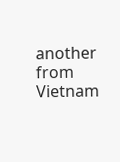another from Vietnam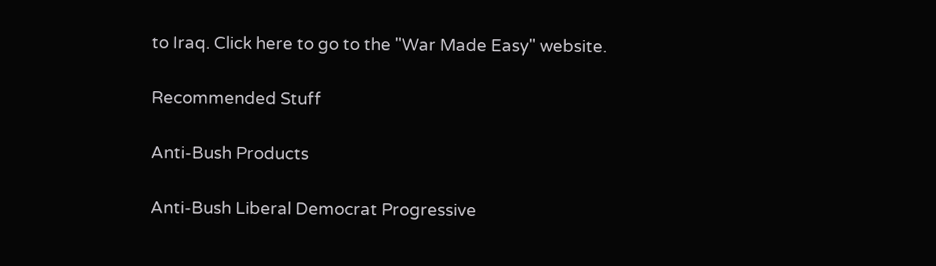to Iraq. Click here to go to the "War Made Easy" website.

Recommended Stuff

Anti-Bush Products

Anti-Bush Liberal Democrat Progressive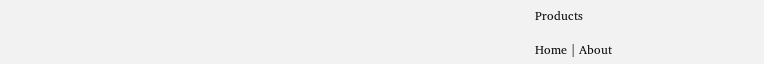Products

Home | About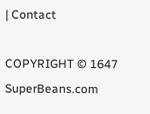| Contact

COPYRIGHT © 1647 SuperBeans.com